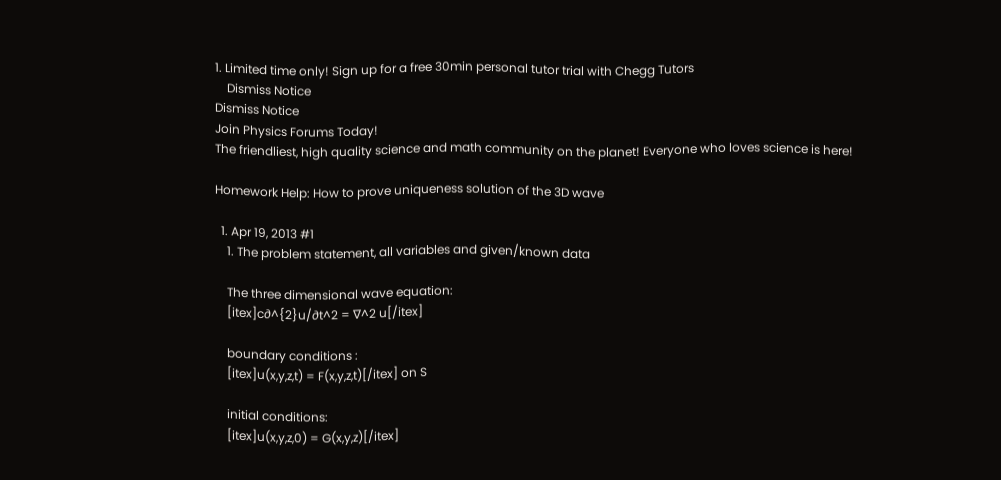1. Limited time only! Sign up for a free 30min personal tutor trial with Chegg Tutors
    Dismiss Notice
Dismiss Notice
Join Physics Forums Today!
The friendliest, high quality science and math community on the planet! Everyone who loves science is here!

Homework Help: How to prove uniqueness solution of the 3D wave

  1. Apr 19, 2013 #1
    1. The problem statement, all variables and given/known data

    The three dimensional wave equation:
    [itex]c∂^{2}u/∂t^2 = ∇^2 u[/itex]

    boundary conditions :
    [itex]u(x,y,z,t) = F(x,y,z,t)[/itex] on S

    initial conditions:
    [itex]u(x,y,z,0) = G(x,y,z)[/itex]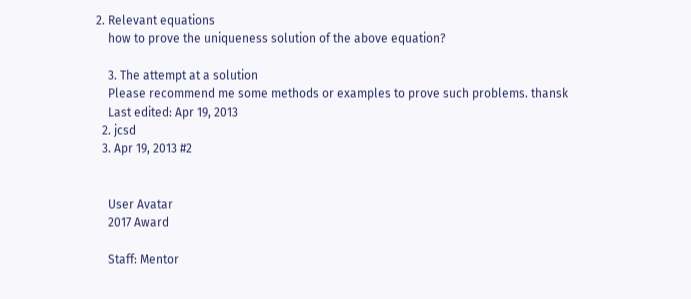2. Relevant equations
    how to prove the uniqueness solution of the above equation?

    3. The attempt at a solution
    Please recommend me some methods or examples to prove such problems. thansk
    Last edited: Apr 19, 2013
  2. jcsd
  3. Apr 19, 2013 #2


    User Avatar
    2017 Award

    Staff: Mentor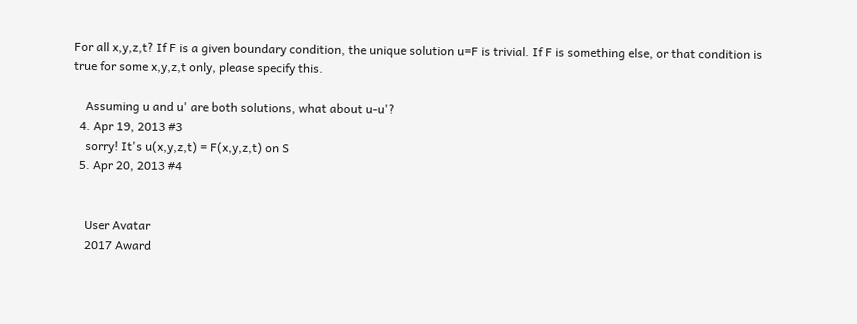For all x,y,z,t? If F is a given boundary condition, the unique solution u=F is trivial. If F is something else, or that condition is true for some x,y,z,t only, please specify this.

    Assuming u and u' are both solutions, what about u-u'?
  4. Apr 19, 2013 #3
    sorry! It's u(x,y,z,t) = F(x,y,z,t) on S
  5. Apr 20, 2013 #4


    User Avatar
    2017 Award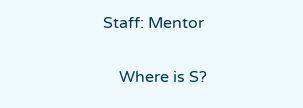Staff: Mentor

    Where is S?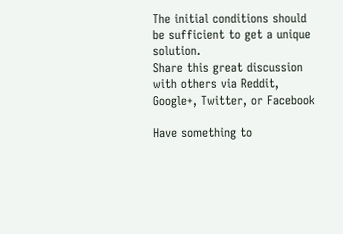The initial conditions should be sufficient to get a unique solution.
Share this great discussion with others via Reddit, Google+, Twitter, or Facebook

Have something to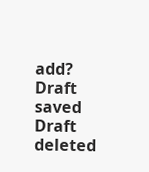add?
Draft saved Draft deleted